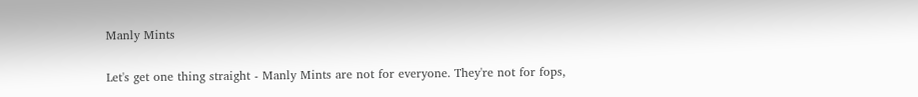Manly Mints

Let's get one thing straight - Manly Mints are not for everyone. They're not for fops,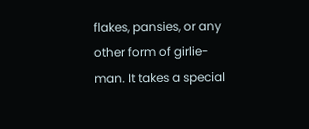flakes, pansies, or any other form of girlie-man. It takes a special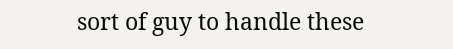sort of guy to handle these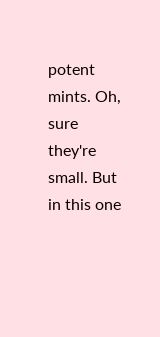potent mints. Oh, sure they're small. But in this one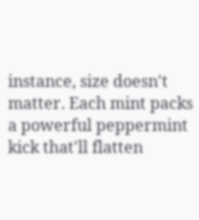instance, size doesn't matter. Each mint packs a powerful peppermint kick that'll flatten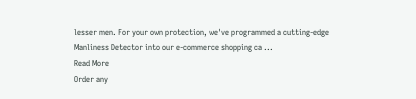lesser men. For your own protection, we've programmed a cutting-edge Manliness Detector into our e-commerce shopping ca ...
Read More
Order any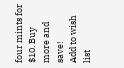four mints for $10. Buy more and save!
Add to wish list